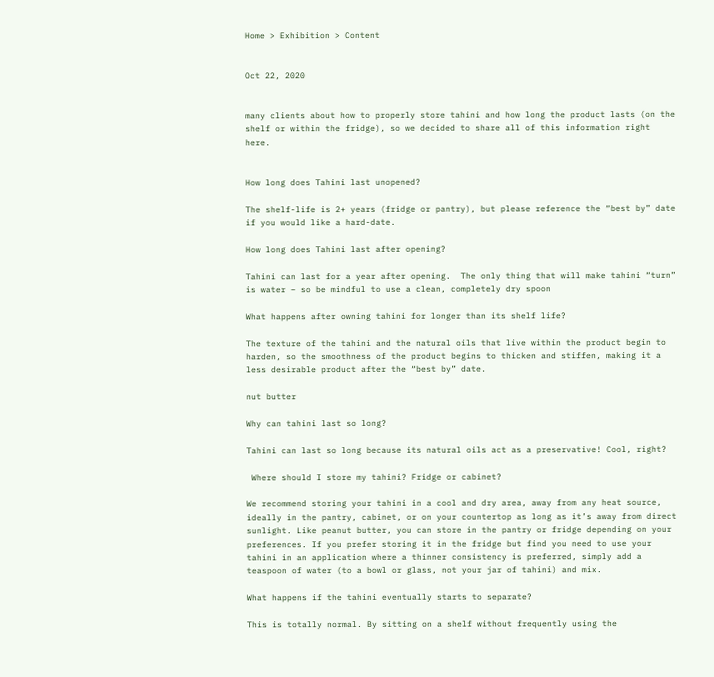Home > Exhibition > Content


Oct 22, 2020


many clients about how to properly store tahini and how long the product lasts (on the shelf or within the fridge), so we decided to share all of this information right here.


How long does Tahini last unopened?

The shelf-life is 2+ years (fridge or pantry), but please reference the “best by” date if you would like a hard-date.

How long does Tahini last after opening?

Tahini can last for a year after opening.  The only thing that will make tahini “turn” is water – so be mindful to use a clean, completely dry spoon

What happens after owning tahini for longer than its shelf life?

The texture of the tahini and the natural oils that live within the product begin to harden, so the smoothness of the product begins to thicken and stiffen, making it a less desirable product after the “best by” date.

nut butter

Why can tahini last so long?

Tahini can last so long because its natural oils act as a preservative! Cool, right?

 Where should I store my tahini? Fridge or cabinet?

We recommend storing your tahini in a cool and dry area, away from any heat source, ideally in the pantry, cabinet, or on your countertop as long as it’s away from direct sunlight. Like peanut butter, you can store in the pantry or fridge depending on your preferences. If you prefer storing it in the fridge but find you need to use your tahini in an application where a thinner consistency is preferred, simply add a teaspoon of water (to a bowl or glass, not your jar of tahini) and mix.

What happens if the tahini eventually starts to separate?

This is totally normal. By sitting on a shelf without frequently using the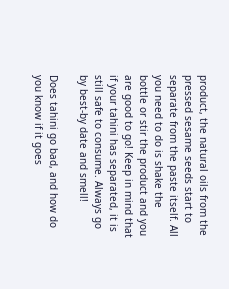product, the natural oils from the pressed sesame seeds start to separate from the paste itself. All you need to do is shake the bottle or stir the product and you are good to go! Keep in mind that if your tahini has separated, it is still safe to consume. Always go by best-by date and smell!

Does tahini go bad, and how do you know if it goes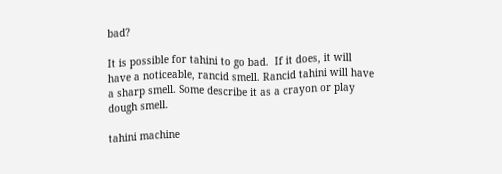bad?

It is possible for tahini to go bad.  If it does, it will have a noticeable, rancid smell. Rancid tahini will have a sharp smell. Some describe it as a crayon or play dough smell.

tahini machine